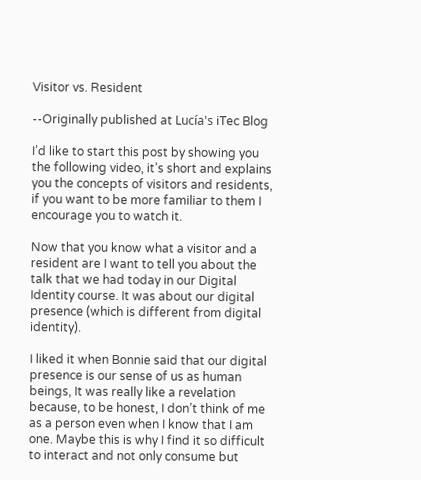Visitor vs. Resident

--Originally published at Lucía's iTec Blog

I’d like to start this post by showing you the following video, it’s short and explains you the concepts of visitors and residents, if you want to be more familiar to them I encourage you to watch it.

Now that you know what a visitor and a resident are I want to tell you about the talk that we had today in our Digital Identity course. It was about our digital presence (which is different from digital identity).

I liked it when Bonnie said that our digital presence is our sense of us as human beings, It was really like a revelation because, to be honest, I don’t think of me as a person even when I know that I am one. Maybe this is why I find it so difficult to interact and not only consume but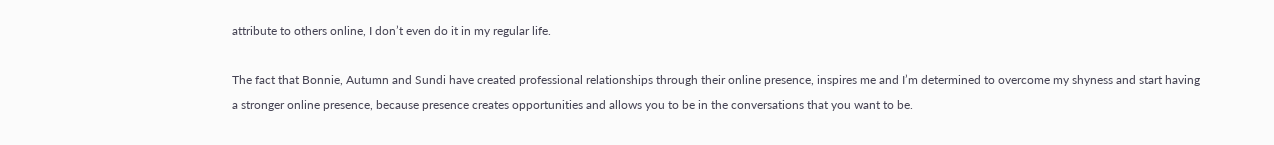attribute to others online, I don’t even do it in my regular life.

The fact that Bonnie, Autumn and Sundi have created professional relationships through their online presence, inspires me and I’m determined to overcome my shyness and start having a stronger online presence, because presence creates opportunities and allows you to be in the conversations that you want to be.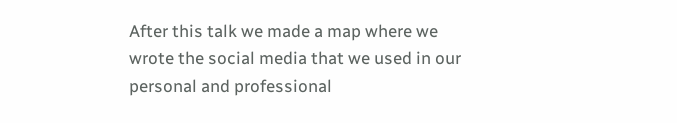After this talk we made a map where we wrote the social media that we used in our personal and professional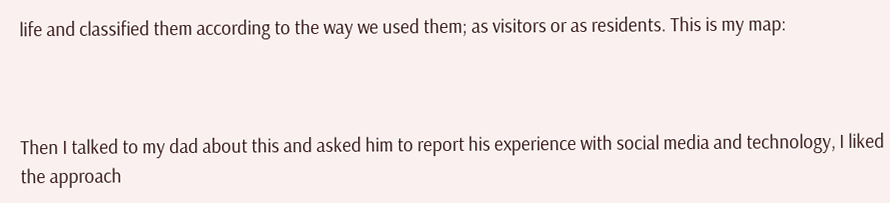life and classified them according to the way we used them; as visitors or as residents. This is my map:



Then I talked to my dad about this and asked him to report his experience with social media and technology, I liked the approach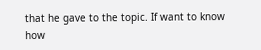that he gave to the topic. If want to know how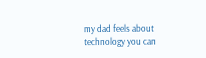my dad feels about technology you can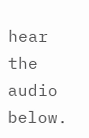hear the audio below.